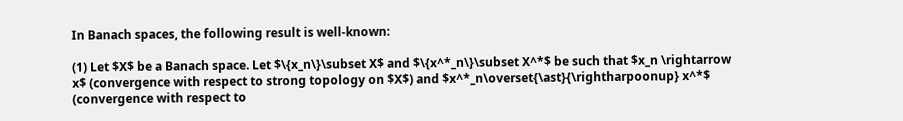In Banach spaces, the following result is well-known:

(1) Let $X$ be a Banach space. Let $\{x_n\}\subset X$ and $\{x^*_n\}\subset X^*$ be such that $x_n \rightarrow x$ (convergence with respect to strong topology on $X$) and $x^*_n\overset{\ast}{\rightharpoonup} x^*$ (convergence with respect to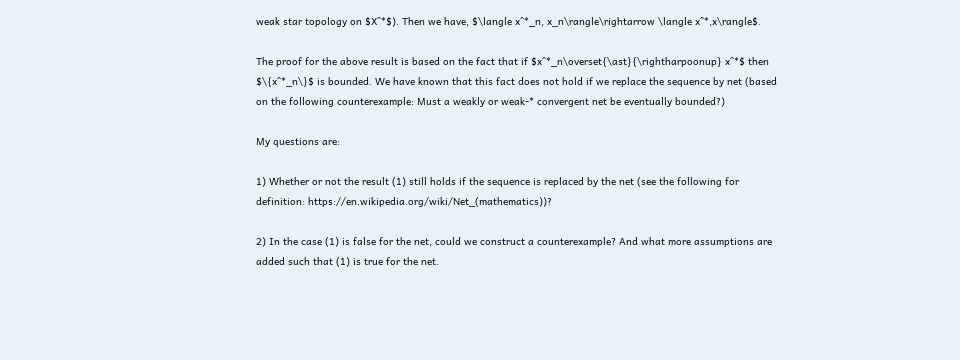weak star topology on $X^*$). Then we have, $\langle x^*_n, x_n\rangle\rightarrow \langle x^*,x\rangle$.

The proof for the above result is based on the fact that if $x^*_n\overset{\ast}{\rightharpoonup} x^*$ then $\{x^*_n\}$ is bounded. We have known that this fact does not hold if we replace the sequence by net (based on the following counterexample: Must a weakly or weak-* convergent net be eventually bounded?)

My questions are:

1) Whether or not the result (1) still holds if the sequence is replaced by the net (see the following for definition: https://en.wikipedia.org/wiki/Net_(mathematics))?

2) In the case (1) is false for the net, could we construct a counterexample? And what more assumptions are added such that (1) is true for the net.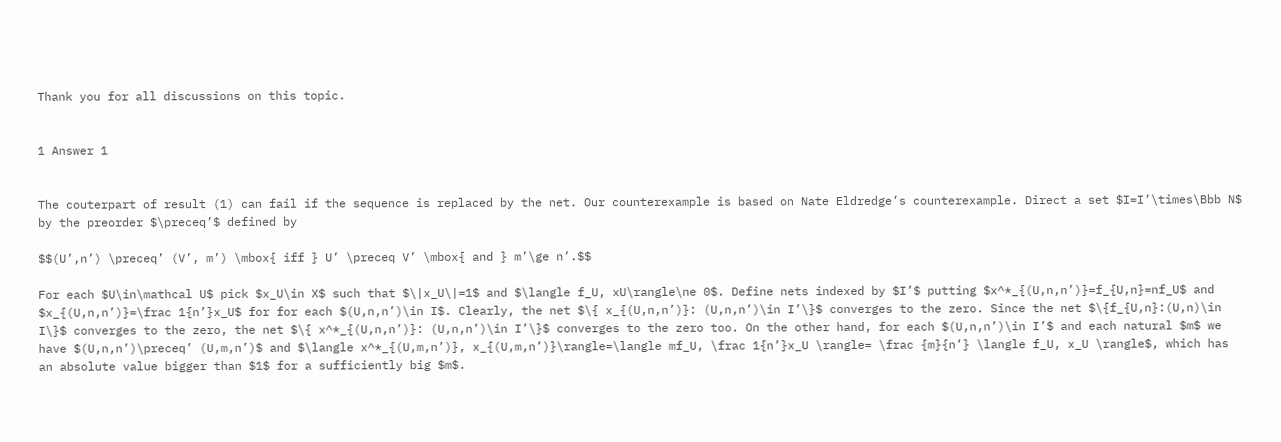Thank you for all discussions on this topic.


1 Answer 1


The couterpart of result (1) can fail if the sequence is replaced by the net. Our counterexample is based on Nate Eldredge’s counterexample. Direct a set $I=I’\times\Bbb N$ by the preorder $\preceq’$ defined by

$$(U’,n’) \preceq’ (V’, m’) \mbox{ iff } U’ \preceq V’ \mbox{ and } m’\ge n’.$$

For each $U\in\mathcal U$ pick $x_U\in X$ such that $\|x_U\|=1$ and $\langle f_U, xU\rangle\ne 0$. Define nets indexed by $I’$ putting $x^*_{(U,n,n’)}=f_{U,n}=nf_U$ and $x_{(U,n,n’)}=\frac 1{n’}x_U$ for for each $(U,n,n’)\in I$. Clearly, the net $\{ x_{(U,n,n’)}: (U,n,n’)\in I’\}$ converges to the zero. Since the net $\{f_{U,n}:(U,n)\in I\}$ converges to the zero, the net $\{ x^*_{(U,n,n’)}: (U,n,n’)\in I’\}$ converges to the zero too. On the other hand, for each $(U,n,n’)\in I’$ and each natural $m$ we have $(U,n,n’)\preceq’ (U,m,n’)$ and $\langle x^*_{(U,m,n’)}, x_{(U,m,n’)}\rangle=\langle mf_U, \frac 1{n’}x_U \rangle= \frac {m}{n’} \langle f_U, x_U \rangle$, which has an absolute value bigger than $1$ for a sufficiently big $m$.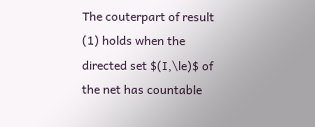The couterpart of result (1) holds when the directed set $(I,\le)$ of the net has countable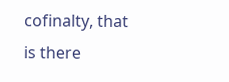cofinalty, that is there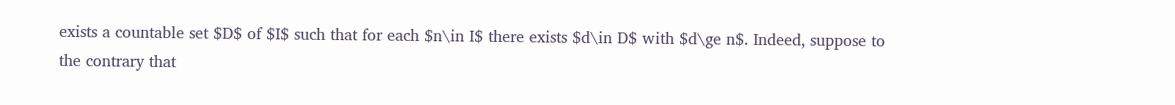exists a countable set $D$ of $I$ such that for each $n\in I$ there exists $d\in D$ with $d\ge n$. Indeed, suppose to the contrary that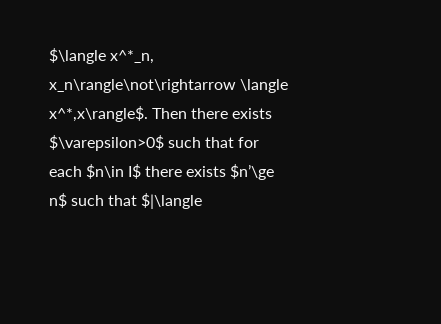$\langle x^*_n, x_n\rangle\not\rightarrow \langle x^*,x\rangle$. Then there exists $\varepsilon>0$ such that for each $n\in I$ there exists $n’\ge n$ such that $|\langle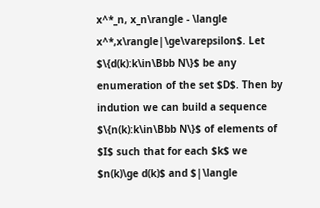x^*_n, x_n\rangle - \langle x^*,x\rangle|\ge\varepsilon$. Let $\{d(k):k\in\Bbb N\}$ be any enumeration of the set $D$. Then by indution we can build a sequence $\{n(k):k\in\Bbb N\}$ of elements of $I$ such that for each $k$ we $n(k)\ge d(k)$ and $|\langle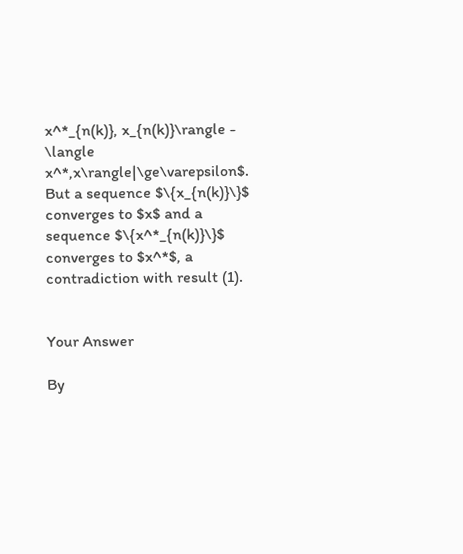x^*_{n(k)}, x_{n(k)}\rangle - \langle x^*,x\rangle|\ge\varepsilon$. But a sequence $\{x_{n(k)}\}$ converges to $x$ and a sequence $\{x^*_{n(k)}\}$ converges to $x^*$, a contradiction with result (1).


Your Answer

By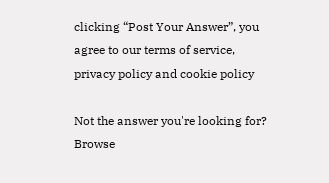clicking “Post Your Answer”, you agree to our terms of service, privacy policy and cookie policy

Not the answer you're looking for? Browse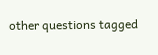other questions tagged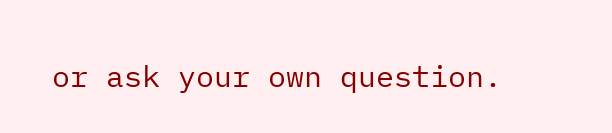or ask your own question.